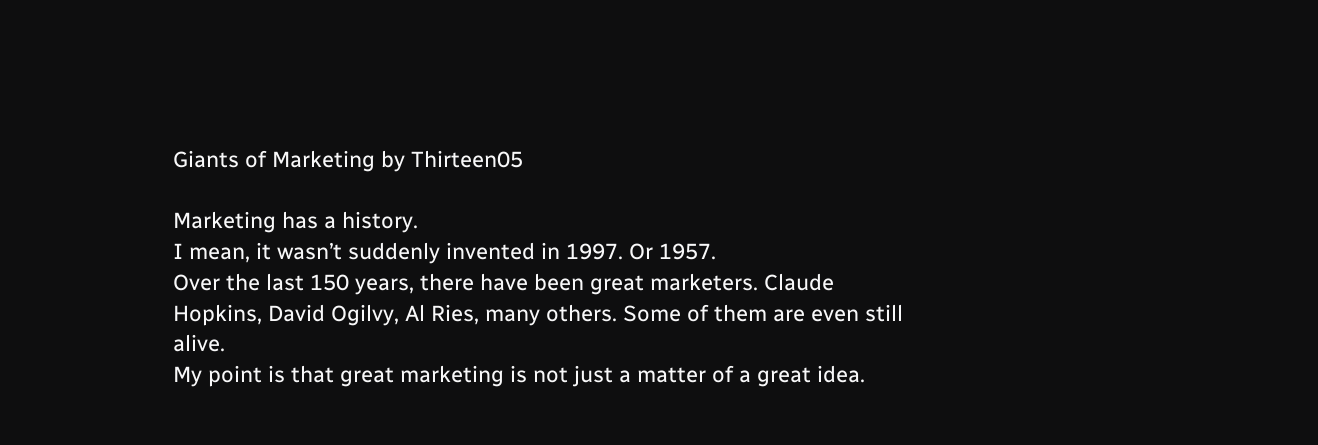Giants of Marketing by Thirteen05

Marketing has a history.
I mean, it wasn’t suddenly invented in 1997. Or 1957.
Over the last 150 years, there have been great marketers. Claude Hopkins, David Ogilvy, Al Ries, many others. Some of them are even still alive.
My point is that great marketing is not just a matter of a great idea.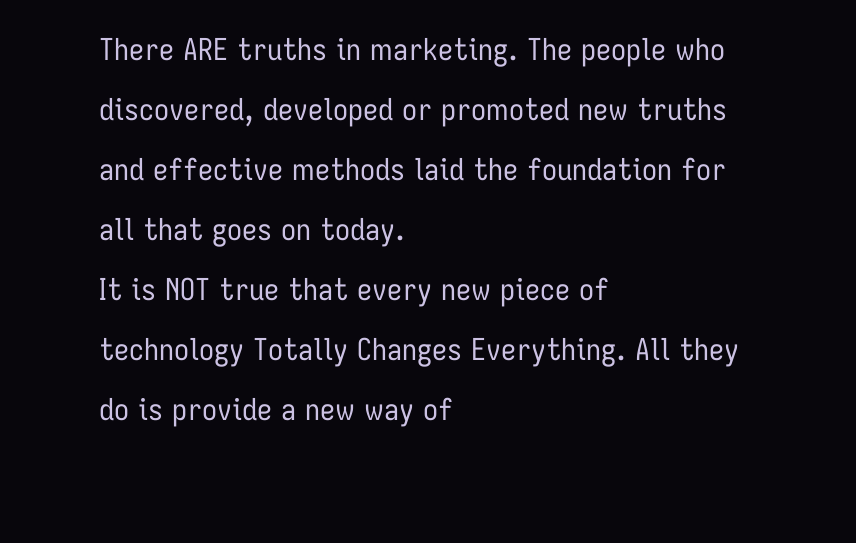There ARE truths in marketing. The people who discovered, developed or promoted new truths and effective methods laid the foundation for all that goes on today.
It is NOT true that every new piece of technology Totally Changes Everything. All they do is provide a new way of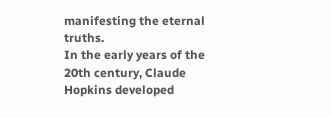manifesting the eternal truths.
In the early years of the 20th century, Claude Hopkins developed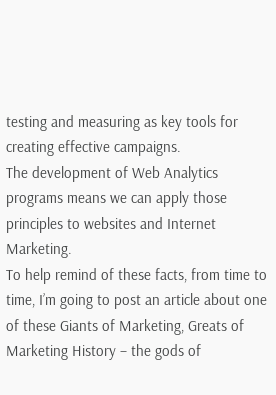testing and measuring as key tools for creating effective campaigns.
The development of Web Analytics programs means we can apply those principles to websites and Internet Marketing.
To help remind of these facts, from time to time, I’m going to post an article about one of these Giants of Marketing, Greats of Marketing History – the gods of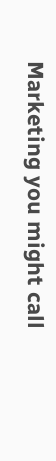Marketing you might call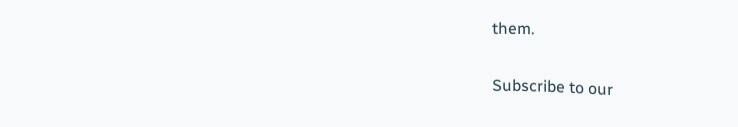them.

Subscribe to our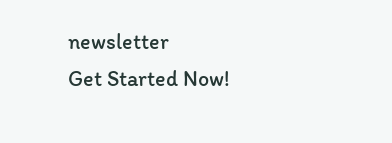newsletter
Get Started Now!